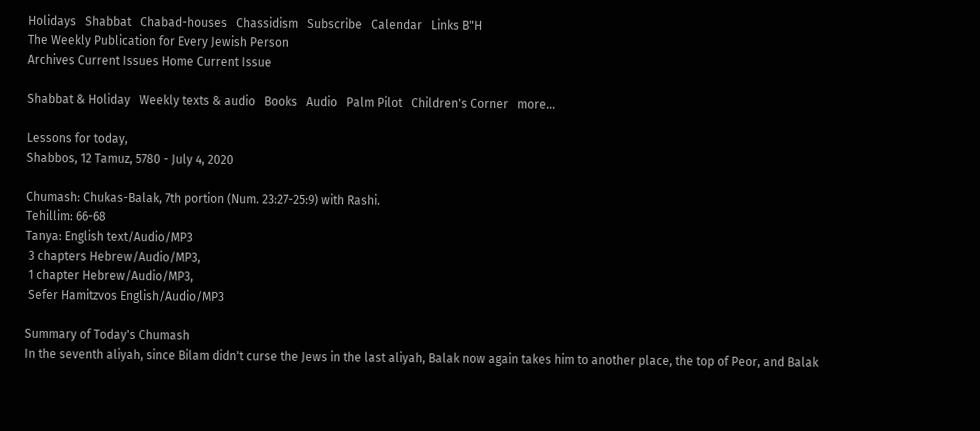Holidays   Shabbat   Chabad-houses   Chassidism   Subscribe   Calendar   Links B"H
The Weekly Publication for Every Jewish Person
Archives Current Issues Home Current Issue

Shabbat & Holiday   Weekly texts & audio   Books   Audio   Palm Pilot   Children's Corner   more...

Lessons for today,
Shabbos, 12 Tamuz, 5780 - July 4, 2020

Chumash: Chukas-Balak, 7th portion (Num. 23:27-25:9) with Rashi.
Tehillim: 66-68
Tanya: English text/Audio/MP3
 3 chapters Hebrew/Audio/MP3,
 1 chapter Hebrew/Audio/MP3,
 Sefer Hamitzvos English/Audio/MP3

Summary of Today's Chumash
In the seventh aliyah, since Bilam didn't curse the Jews in the last aliyah, Balak now again takes him to another place, the top of Peor, and Balak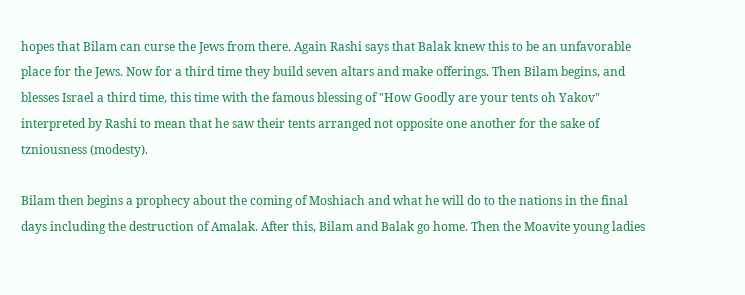hopes that Bilam can curse the Jews from there. Again Rashi says that Balak knew this to be an unfavorable place for the Jews. Now for a third time they build seven altars and make offerings. Then Bilam begins, and blesses Israel a third time, this time with the famous blessing of "How Goodly are your tents oh Yakov" interpreted by Rashi to mean that he saw their tents arranged not opposite one another for the sake of tzniousness (modesty).

Bilam then begins a prophecy about the coming of Moshiach and what he will do to the nations in the final days including the destruction of Amalak. After this, Bilam and Balak go home. Then the Moavite young ladies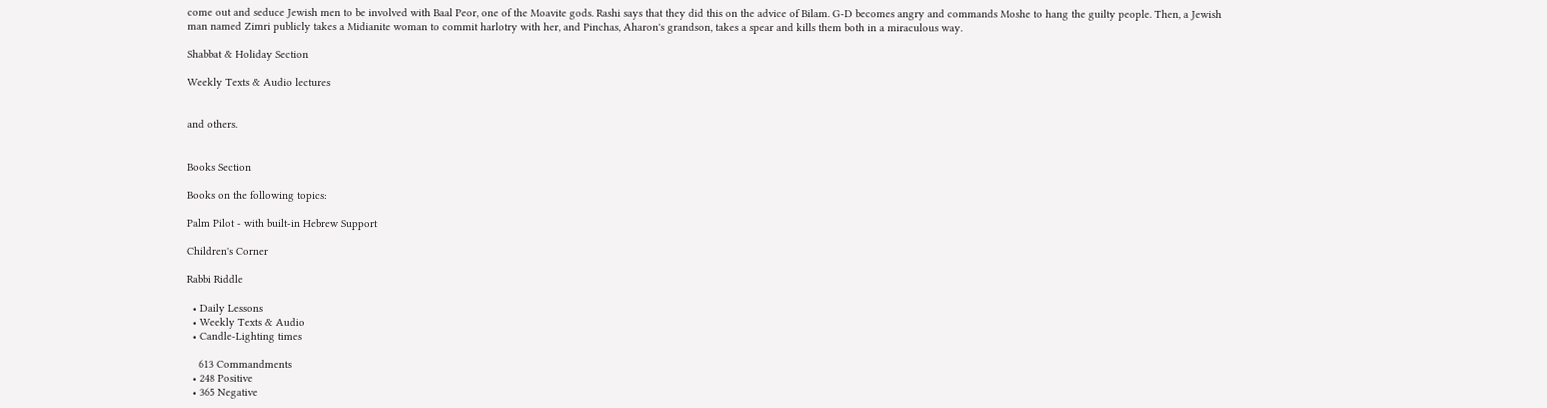come out and seduce Jewish men to be involved with Baal Peor, one of the Moavite gods. Rashi says that they did this on the advice of Bilam. G-D becomes angry and commands Moshe to hang the guilty people. Then, a Jewish man named Zimri publicly takes a Midianite woman to commit harlotry with her, and Pinchas, Aharon's grandson, takes a spear and kills them both in a miraculous way.

Shabbat & Holiday Section

Weekly Texts & Audio lectures


and others.


Books Section

Books on the following topics:

Palm Pilot - with built-in Hebrew Support

Children's Corner

Rabbi Riddle

  • Daily Lessons
  • Weekly Texts & Audio
  • Candle-Lighting times

    613 Commandments
  • 248 Positive
  • 365 Negative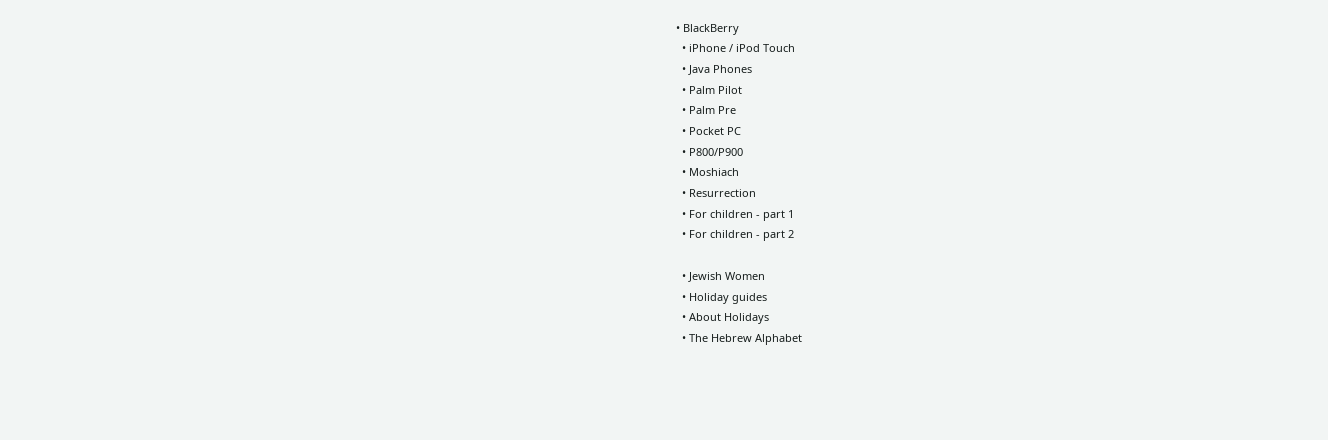• BlackBerry
  • iPhone / iPod Touch
  • Java Phones
  • Palm Pilot
  • Palm Pre
  • Pocket PC
  • P800/P900
  • Moshiach
  • Resurrection
  • For children - part 1
  • For children - part 2

  • Jewish Women
  • Holiday guides
  • About Holidays
  • The Hebrew Alphabet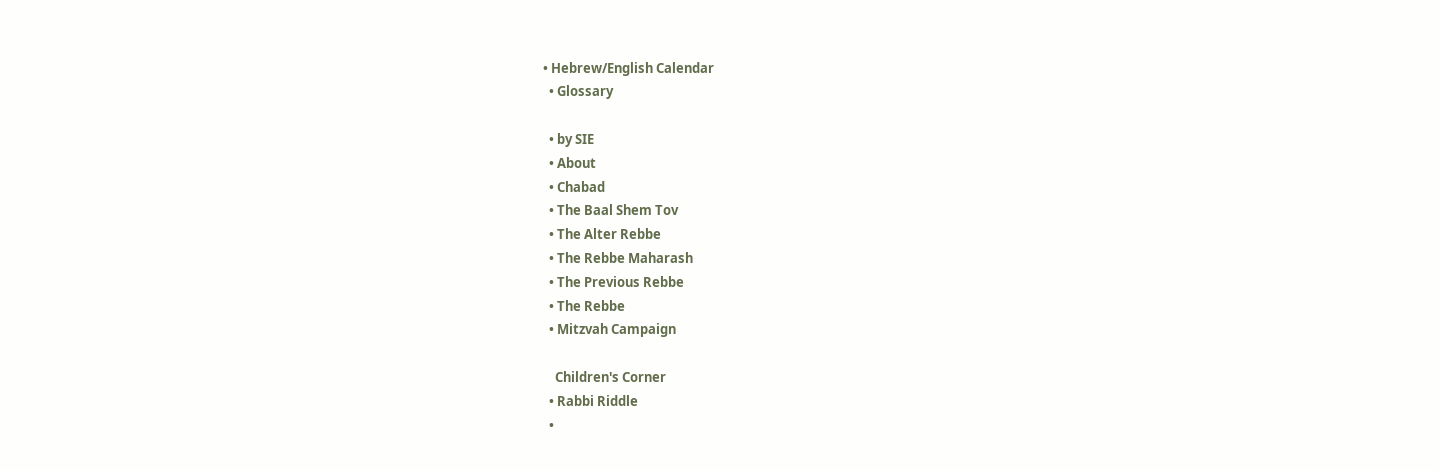• Hebrew/English Calendar
  • Glossary

  • by SIE
  • About
  • Chabad
  • The Baal Shem Tov
  • The Alter Rebbe
  • The Rebbe Maharash
  • The Previous Rebbe
  • The Rebbe
  • Mitzvah Campaign

    Children's Corner
  • Rabbi Riddle
  •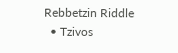Rebbetzin Riddle
  • Tzivos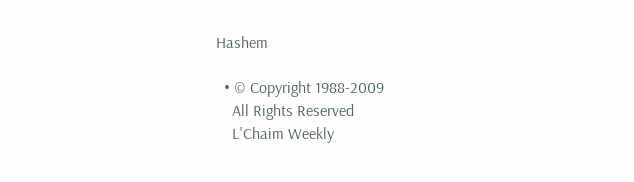Hashem

  • © Copyright 1988-2009
    All Rights Reserved
    L'Chaim Weekly